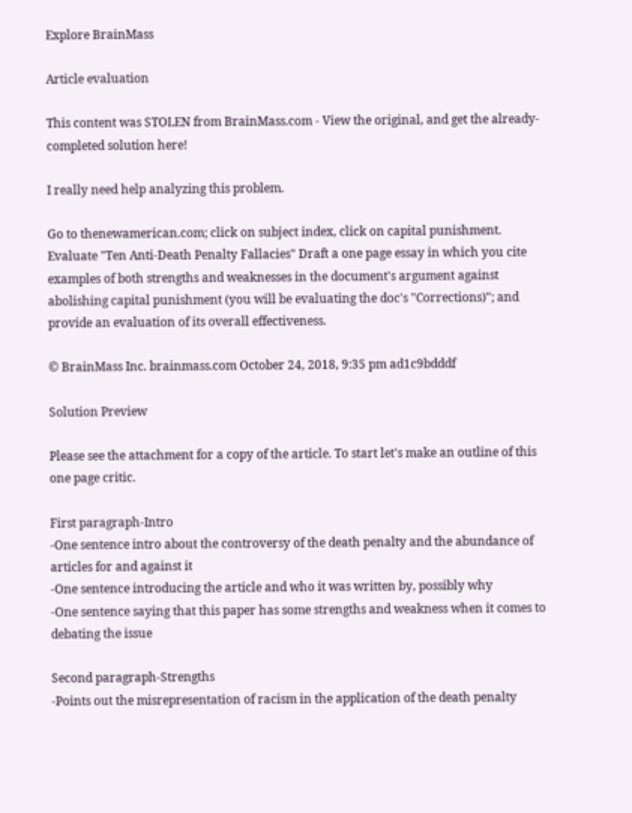Explore BrainMass

Article evaluation

This content was STOLEN from BrainMass.com - View the original, and get the already-completed solution here!

I really need help analyzing this problem.

Go to thenewamerican.com; click on subject index, click on capital punishment. Evaluate "Ten Anti-Death Penalty Fallacies" Draft a one page essay in which you cite examples of both strengths and weaknesses in the document's argument against abolishing capital punishment (you will be evaluating the doc's "Corrections)"; and provide an evaluation of its overall effectiveness.

© BrainMass Inc. brainmass.com October 24, 2018, 9:35 pm ad1c9bdddf

Solution Preview

Please see the attachment for a copy of the article. To start let's make an outline of this one page critic.

First paragraph-Intro
-One sentence intro about the controversy of the death penalty and the abundance of articles for and against it
-One sentence introducing the article and who it was written by, possibly why
-One sentence saying that this paper has some strengths and weakness when it comes to debating the issue

Second paragraph-Strengths
-Points out the misrepresentation of racism in the application of the death penalty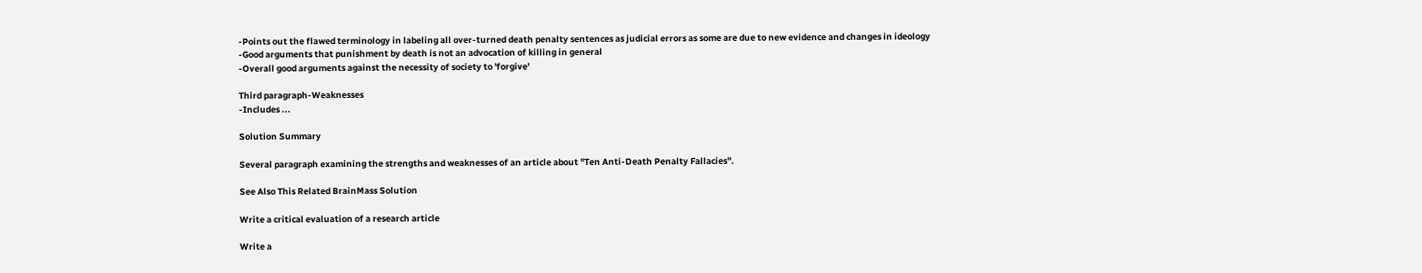-Points out the flawed terminology in labeling all over-turned death penalty sentences as judicial errors as some are due to new evidence and changes in ideology
-Good arguments that punishment by death is not an advocation of killing in general
-Overall good arguments against the necessity of society to 'forgive'

Third paragraph-Weaknesses
-Includes ...

Solution Summary

Several paragraph examining the strengths and weaknesses of an article about "Ten Anti-Death Penalty Fallacies".

See Also This Related BrainMass Solution

Write a critical evaluation of a research article

Write a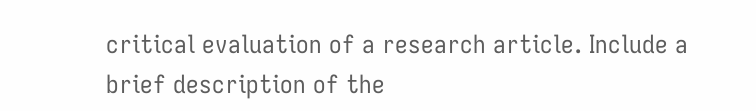critical evaluation of a research article. Include a brief description of the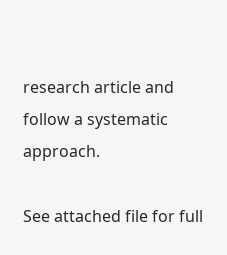research article and follow a systematic approach.

See attached file for full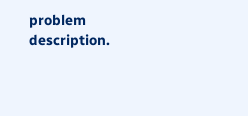problem description.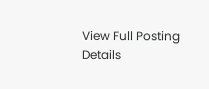View Full Posting Details